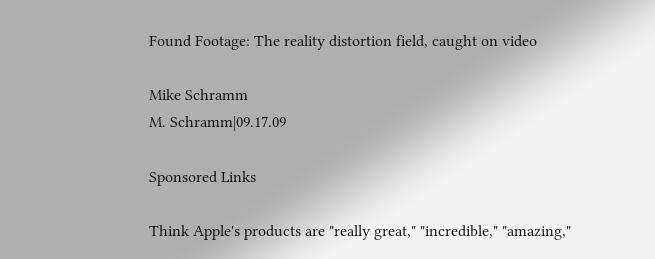Found Footage: The reality distortion field, caught on video

Mike Schramm
M. Schramm|09.17.09

Sponsored Links

Think Apple's products are "really great," "incredible," "amazing,"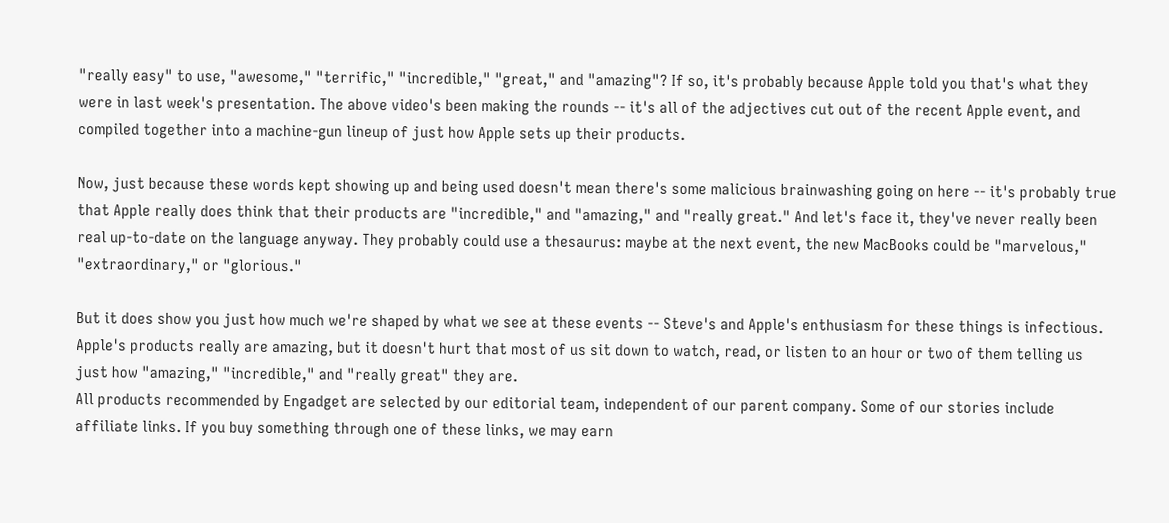"really easy" to use, "awesome," "terrific," "incredible," "great," and "amazing"? If so, it's probably because Apple told you that's what they were in last week's presentation. The above video's been making the rounds -- it's all of the adjectives cut out of the recent Apple event, and compiled together into a machine-gun lineup of just how Apple sets up their products.

Now, just because these words kept showing up and being used doesn't mean there's some malicious brainwashing going on here -- it's probably true that Apple really does think that their products are "incredible," and "amazing," and "really great." And let's face it, they've never really been real up-to-date on the language anyway. They probably could use a thesaurus: maybe at the next event, the new MacBooks could be "marvelous," "extraordinary," or "glorious."

But it does show you just how much we're shaped by what we see at these events -- Steve's and Apple's enthusiasm for these things is infectious. Apple's products really are amazing, but it doesn't hurt that most of us sit down to watch, read, or listen to an hour or two of them telling us just how "amazing," "incredible," and "really great" they are.
All products recommended by Engadget are selected by our editorial team, independent of our parent company. Some of our stories include affiliate links. If you buy something through one of these links, we may earn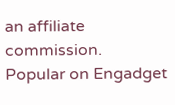an affiliate commission.
Popular on Engadget